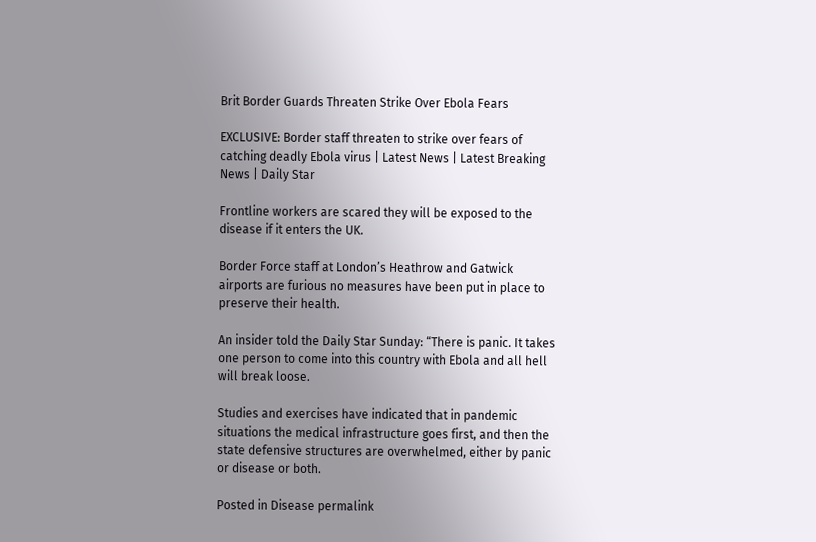Brit Border Guards Threaten Strike Over Ebola Fears

EXCLUSIVE: Border staff threaten to strike over fears of catching deadly Ebola virus | Latest News | Latest Breaking News | Daily Star

Frontline workers are scared they will be exposed to the disease if it enters the UK.

Border Force staff at London’s Heathrow and Gatwick airports are furious no measures have been put in place to preserve their health.

An insider told the Daily Star Sunday: “There is panic. It takes one person to come into this country with Ebola and all hell will break loose.

Studies and exercises have indicated that in pandemic situations the medical infrastructure goes first, and then the state defensive structures are overwhelmed, either by panic or disease or both.

Posted in Disease permalink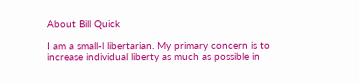About Bill Quick

I am a small-l libertarian. My primary concern is to increase individual liberty as much as possible in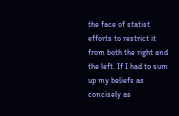the face of statist efforts to restrict it from both the right and the left. If I had to sum up my beliefs as concisely as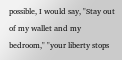possible, I would say, "Stay out of my wallet and my bedroom," "your liberty stops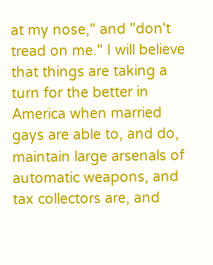at my nose," and "don't tread on me." I will believe that things are taking a turn for the better in America when married gays are able to, and do, maintain large arsenals of automatic weapons, and tax collectors are, and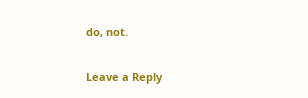do, not.

Leave a Reply